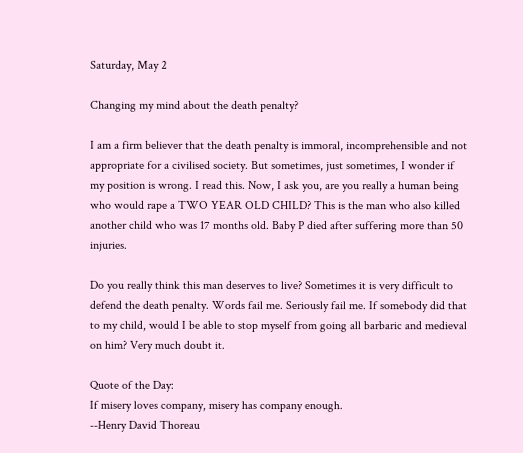Saturday, May 2

Changing my mind about the death penalty?

I am a firm believer that the death penalty is immoral, incomprehensible and not appropriate for a civilised society. But sometimes, just sometimes, I wonder if my position is wrong. I read this. Now, I ask you, are you really a human being who would rape a TWO YEAR OLD CHILD? This is the man who also killed another child who was 17 months old. Baby P died after suffering more than 50 injuries.

Do you really think this man deserves to live? Sometimes it is very difficult to defend the death penalty. Words fail me. Seriously fail me. If somebody did that to my child, would I be able to stop myself from going all barbaric and medieval on him? Very much doubt it.

Quote of the Day:
If misery loves company, misery has company enough.
--Henry David Thoreau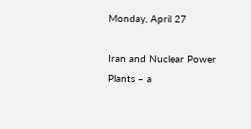Monday, April 27

Iran and Nuclear Power Plants – a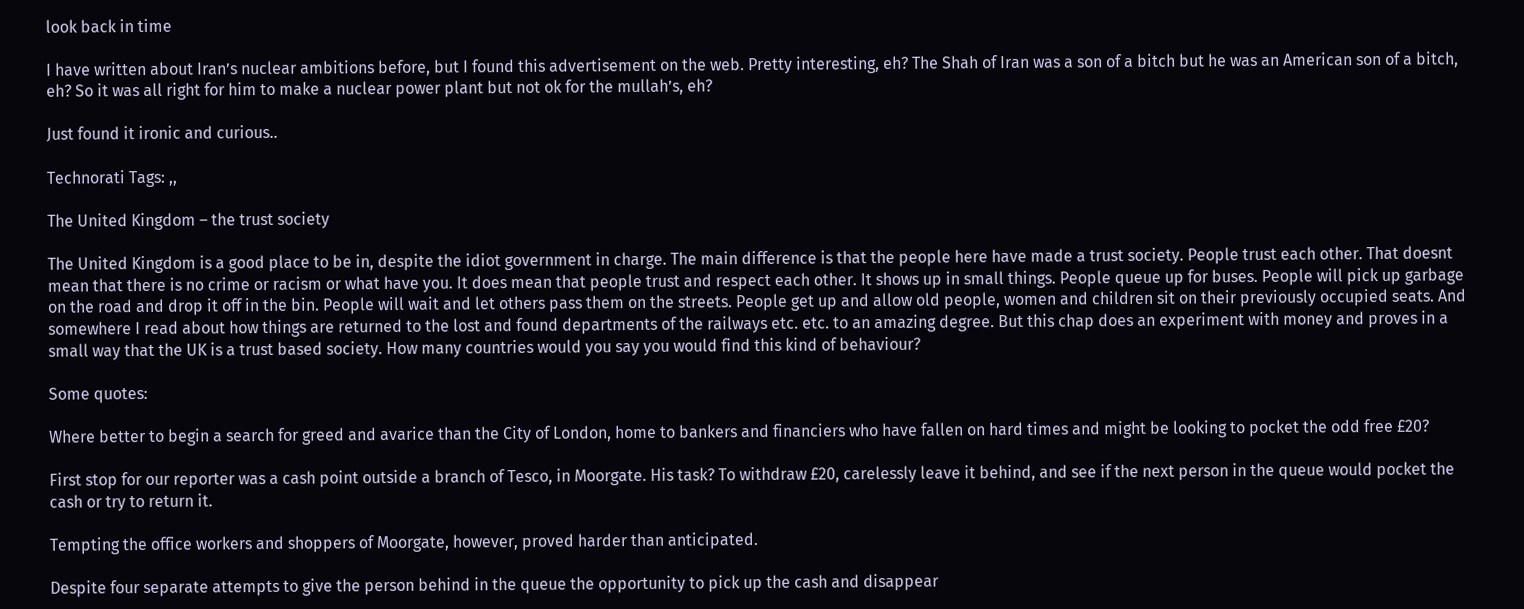look back in time

I have written about Iran’s nuclear ambitions before, but I found this advertisement on the web. Pretty interesting, eh? The Shah of Iran was a son of a bitch but he was an American son of a bitch, eh? So it was all right for him to make a nuclear power plant but not ok for the mullah’s, eh?

Just found it ironic and curious..

Technorati Tags: ,,

The United Kingdom – the trust society

The United Kingdom is a good place to be in, despite the idiot government in charge. The main difference is that the people here have made a trust society. People trust each other. That doesnt mean that there is no crime or racism or what have you. It does mean that people trust and respect each other. It shows up in small things. People queue up for buses. People will pick up garbage on the road and drop it off in the bin. People will wait and let others pass them on the streets. People get up and allow old people, women and children sit on their previously occupied seats. And somewhere I read about how things are returned to the lost and found departments of the railways etc. etc. to an amazing degree. But this chap does an experiment with money and proves in a small way that the UK is a trust based society. How many countries would you say you would find this kind of behaviour?

Some quotes:

Where better to begin a search for greed and avarice than the City of London, home to bankers and financiers who have fallen on hard times and might be looking to pocket the odd free £20?

First stop for our reporter was a cash point outside a branch of Tesco, in Moorgate. His task? To withdraw £20, carelessly leave it behind, and see if the next person in the queue would pocket the cash or try to return it.

Tempting the office workers and shoppers of Moorgate, however, proved harder than anticipated.

Despite four separate attempts to give the person behind in the queue the opportunity to pick up the cash and disappear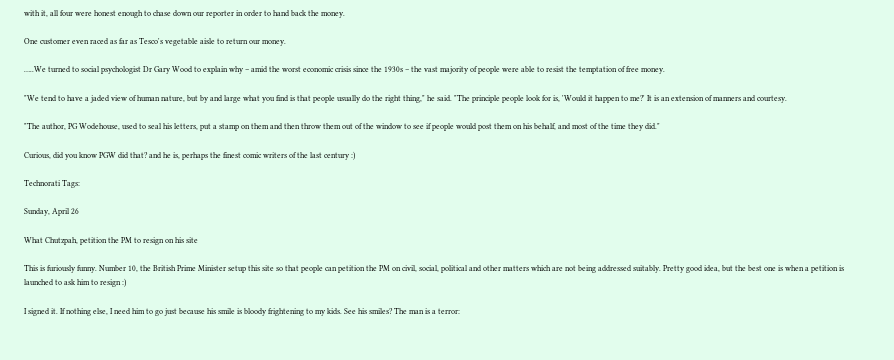with it, all four were honest enough to chase down our reporter in order to hand back the money.

One customer even raced as far as Tesco's vegetable aisle to return our money.

…..We turned to social psychologist Dr Gary Wood to explain why – amid the worst economic crisis since the 1930s – the vast majority of people were able to resist the temptation of free money.

"We tend to have a jaded view of human nature, but by and large what you find is that people usually do the right thing," he said. "The principle people look for is, 'Would it happen to me?' It is an extension of manners and courtesy.

"The author, PG Wodehouse, used to seal his letters, put a stamp on them and then throw them out of the window to see if people would post them on his behalf, and most of the time they did."

Curious, did you know PGW did that? and he is, perhaps the finest comic writers of the last century :)

Technorati Tags:

Sunday, April 26

What Chutzpah, petition the PM to resign on his site

This is furiously funny. Number 10, the British Prime Minister setup this site so that people can petition the PM on civil, social, political and other matters which are not being addressed suitably. Pretty good idea, but the best one is when a petition is launched to ask him to resign :)

I signed it. If nothing else, I need him to go just because his smile is bloody frightening to my kids. See his smiles? The man is a terror: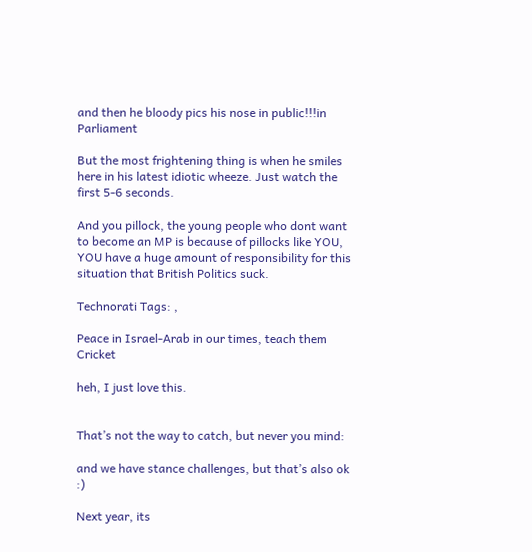and then he bloody pics his nose in public!!!in Parliament

But the most frightening thing is when he smiles here in his latest idiotic wheeze. Just watch the first 5-6 seconds.

And you pillock, the young people who dont want to become an MP is because of pillocks like YOU, YOU have a huge amount of responsibility for this situation that British Politics suck.

Technorati Tags: ,

Peace in Israel-Arab in our times, teach them Cricket

heh, I just love this.


That’s not the way to catch, but never you mind:

and we have stance challenges, but that’s also ok :)

Next year, its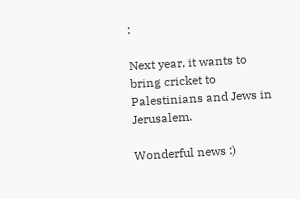:

Next year, it wants to bring cricket to Palestinians and Jews in Jerusalem.

Wonderful news :)